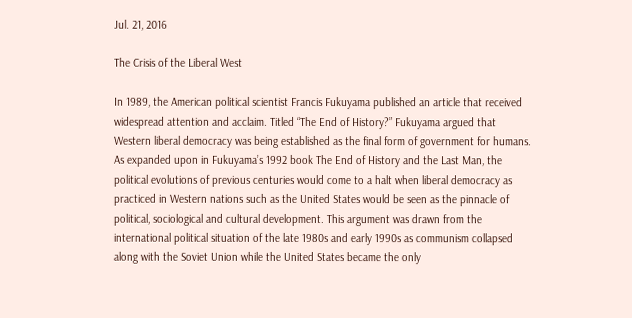Jul. 21, 2016

The Crisis of the Liberal West

In 1989, the American political scientist Francis Fukuyama published an article that received widespread attention and acclaim. Titled “The End of History?” Fukuyama argued that Western liberal democracy was being established as the final form of government for humans. As expanded upon in Fukuyama’s 1992 book The End of History and the Last Man, the political evolutions of previous centuries would come to a halt when liberal democracy as practiced in Western nations such as the United States would be seen as the pinnacle of political, sociological and cultural development. This argument was drawn from the international political situation of the late 1980s and early 1990s as communism collapsed along with the Soviet Union while the United States became the only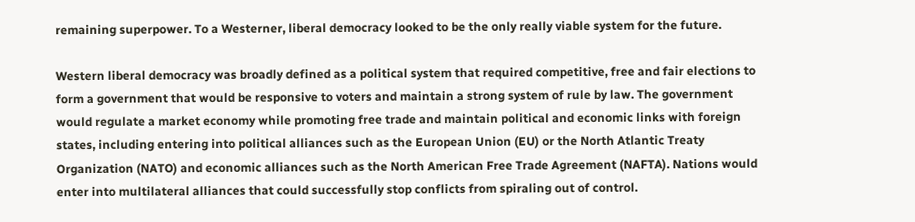remaining superpower. To a Westerner, liberal democracy looked to be the only really viable system for the future.

Western liberal democracy was broadly defined as a political system that required competitive, free and fair elections to form a government that would be responsive to voters and maintain a strong system of rule by law. The government would regulate a market economy while promoting free trade and maintain political and economic links with foreign states, including entering into political alliances such as the European Union (EU) or the North Atlantic Treaty Organization (NATO) and economic alliances such as the North American Free Trade Agreement (NAFTA). Nations would enter into multilateral alliances that could successfully stop conflicts from spiraling out of control.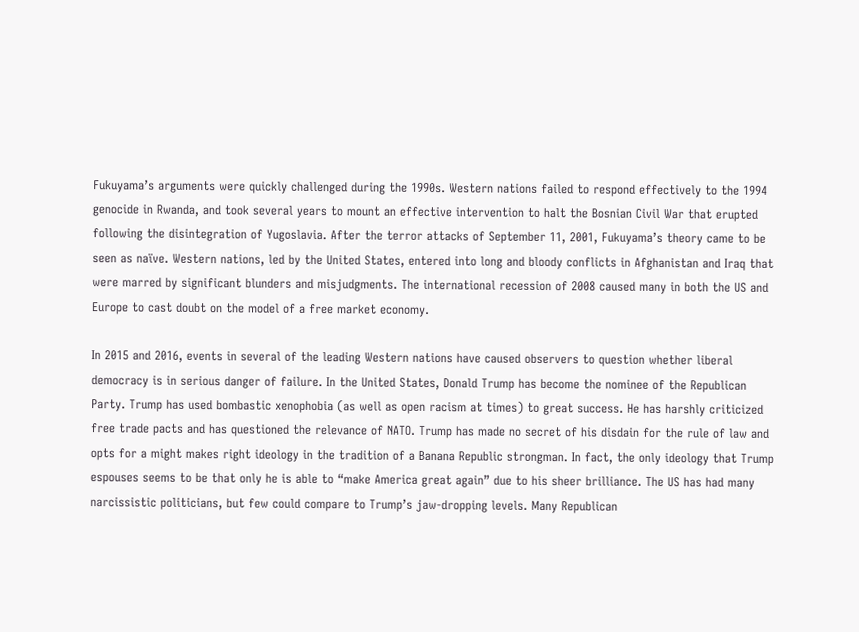Fukuyama’s arguments were quickly challenged during the 1990s. Western nations failed to respond effectively to the 1994 genocide in Rwanda, and took several years to mount an effective intervention to halt the Bosnian Civil War that erupted following the disintegration of Yugoslavia. After the terror attacks of September 11, 2001, Fukuyama’s theory came to be seen as naïve. Western nations, led by the United States, entered into long and bloody conflicts in Afghanistan and Iraq that were marred by significant blunders and misjudgments. The international recession of 2008 caused many in both the US and Europe to cast doubt on the model of a free market economy.

In 2015 and 2016, events in several of the leading Western nations have caused observers to question whether liberal democracy is in serious danger of failure. In the United States, Donald Trump has become the nominee of the Republican Party. Trump has used bombastic xenophobia (as well as open racism at times) to great success. He has harshly criticized free trade pacts and has questioned the relevance of NATO. Trump has made no secret of his disdain for the rule of law and opts for a might makes right ideology in the tradition of a Banana Republic strongman. In fact, the only ideology that Trump espouses seems to be that only he is able to “make America great again” due to his sheer brilliance. The US has had many narcissistic politicians, but few could compare to Trump’s jaw-dropping levels. Many Republican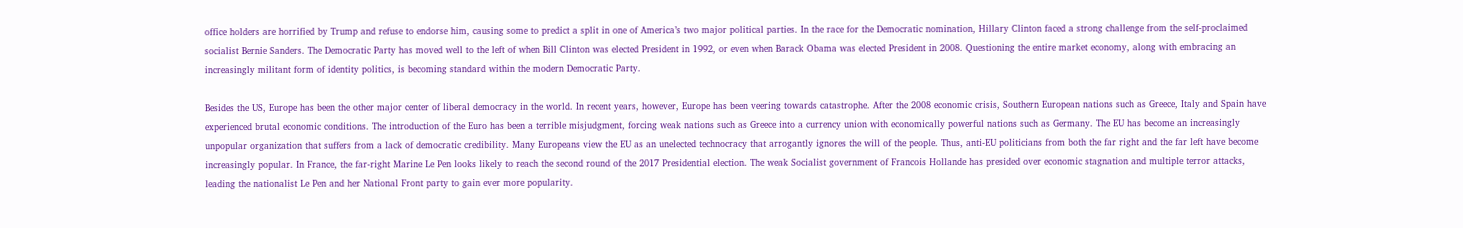office holders are horrified by Trump and refuse to endorse him, causing some to predict a split in one of America’s two major political parties. In the race for the Democratic nomination, Hillary Clinton faced a strong challenge from the self-proclaimed socialist Bernie Sanders. The Democratic Party has moved well to the left of when Bill Clinton was elected President in 1992, or even when Barack Obama was elected President in 2008. Questioning the entire market economy, along with embracing an increasingly militant form of identity politics, is becoming standard within the modern Democratic Party.

Besides the US, Europe has been the other major center of liberal democracy in the world. In recent years, however, Europe has been veering towards catastrophe. After the 2008 economic crisis, Southern European nations such as Greece, Italy and Spain have experienced brutal economic conditions. The introduction of the Euro has been a terrible misjudgment, forcing weak nations such as Greece into a currency union with economically powerful nations such as Germany. The EU has become an increasingly unpopular organization that suffers from a lack of democratic credibility. Many Europeans view the EU as an unelected technocracy that arrogantly ignores the will of the people. Thus, anti-EU politicians from both the far right and the far left have become increasingly popular. In France, the far-right Marine Le Pen looks likely to reach the second round of the 2017 Presidential election. The weak Socialist government of Francois Hollande has presided over economic stagnation and multiple terror attacks, leading the nationalist Le Pen and her National Front party to gain ever more popularity.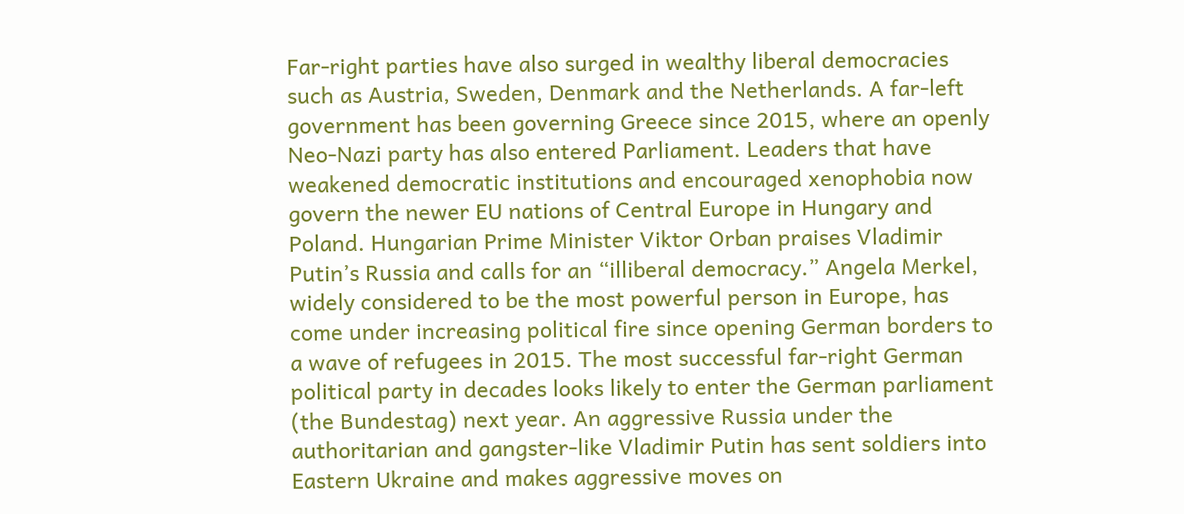Far-right parties have also surged in wealthy liberal democracies such as Austria, Sweden, Denmark and the Netherlands. A far-left government has been governing Greece since 2015, where an openly Neo-Nazi party has also entered Parliament. Leaders that have weakened democratic institutions and encouraged xenophobia now govern the newer EU nations of Central Europe in Hungary and Poland. Hungarian Prime Minister Viktor Orban praises Vladimir Putin’s Russia and calls for an “illiberal democracy.” Angela Merkel, widely considered to be the most powerful person in Europe, has come under increasing political fire since opening German borders to a wave of refugees in 2015. The most successful far-right German political party in decades looks likely to enter the German parliament (the Bundestag) next year. An aggressive Russia under the authoritarian and gangster-like Vladimir Putin has sent soldiers into Eastern Ukraine and makes aggressive moves on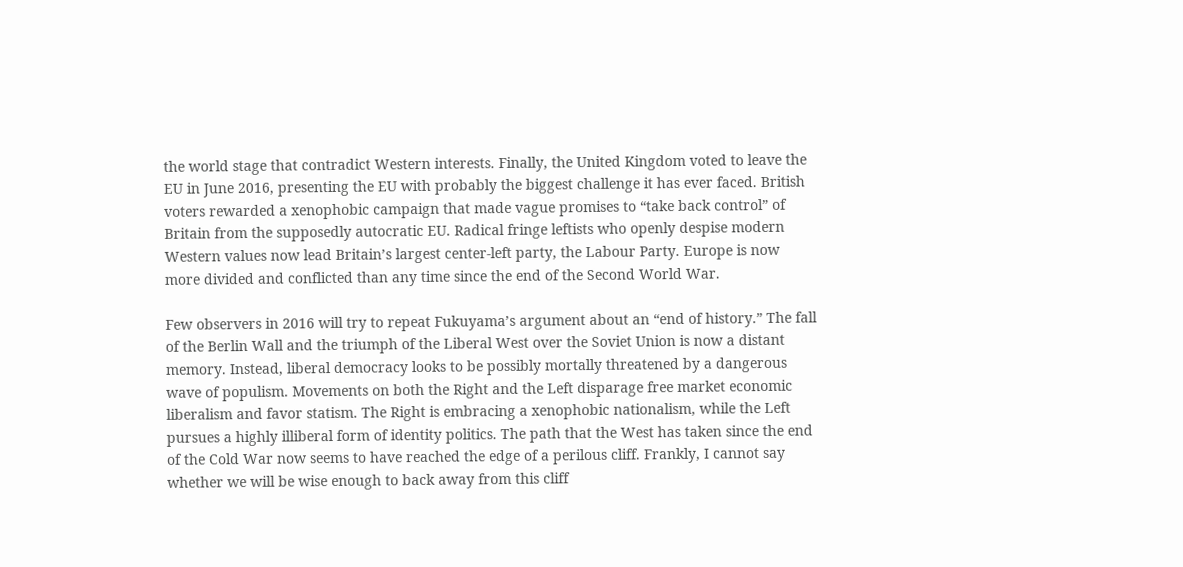the world stage that contradict Western interests. Finally, the United Kingdom voted to leave the EU in June 2016, presenting the EU with probably the biggest challenge it has ever faced. British voters rewarded a xenophobic campaign that made vague promises to “take back control” of Britain from the supposedly autocratic EU. Radical fringe leftists who openly despise modern Western values now lead Britain’s largest center-left party, the Labour Party. Europe is now more divided and conflicted than any time since the end of the Second World War.

Few observers in 2016 will try to repeat Fukuyama’s argument about an “end of history.” The fall of the Berlin Wall and the triumph of the Liberal West over the Soviet Union is now a distant memory. Instead, liberal democracy looks to be possibly mortally threatened by a dangerous wave of populism. Movements on both the Right and the Left disparage free market economic liberalism and favor statism. The Right is embracing a xenophobic nationalism, while the Left pursues a highly illiberal form of identity politics. The path that the West has taken since the end of the Cold War now seems to have reached the edge of a perilous cliff. Frankly, I cannot say whether we will be wise enough to back away from this cliff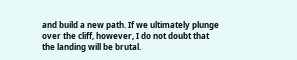and build a new path. If we ultimately plunge over the cliff, however, I do not doubt that the landing will be brutal.